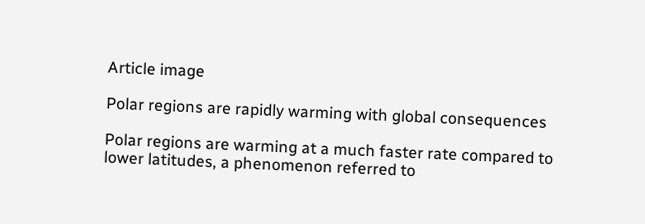Article image

Polar regions are rapidly warming with global consequences

Polar regions are warming at a much faster rate compared to lower latitudes, a phenomenon referred to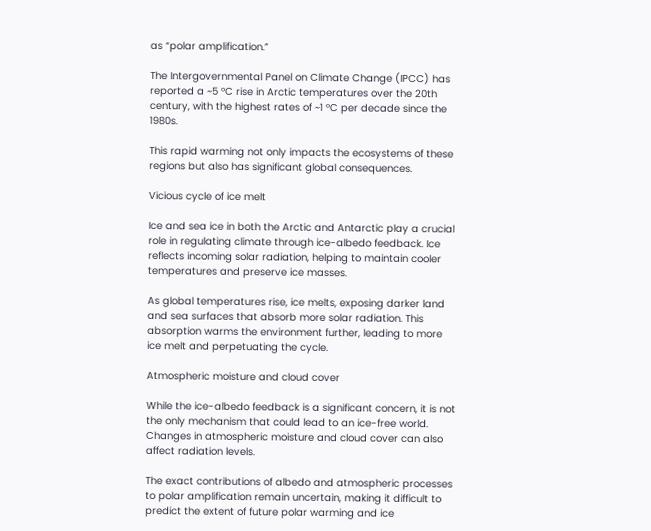as “polar amplification.”

The Intergovernmental Panel on Climate Change (IPCC) has reported a ~5 °C rise in Arctic temperatures over the 20th century, with the highest rates of ~1 °C per decade since the 1980s.

This rapid warming not only impacts the ecosystems of these regions but also has significant global consequences.

Vicious cycle of ice melt

Ice and sea ice in both the Arctic and Antarctic play a crucial role in regulating climate through ice-albedo feedback. Ice reflects incoming solar radiation, helping to maintain cooler temperatures and preserve ice masses.

As global temperatures rise, ice melts, exposing darker land and sea surfaces that absorb more solar radiation. This absorption warms the environment further, leading to more ice melt and perpetuating the cycle.

Atmospheric moisture and cloud cover

While the ice-albedo feedback is a significant concern, it is not the only mechanism that could lead to an ice-free world. Changes in atmospheric moisture and cloud cover can also affect radiation levels.

The exact contributions of albedo and atmospheric processes to polar amplification remain uncertain, making it difficult to predict the extent of future polar warming and ice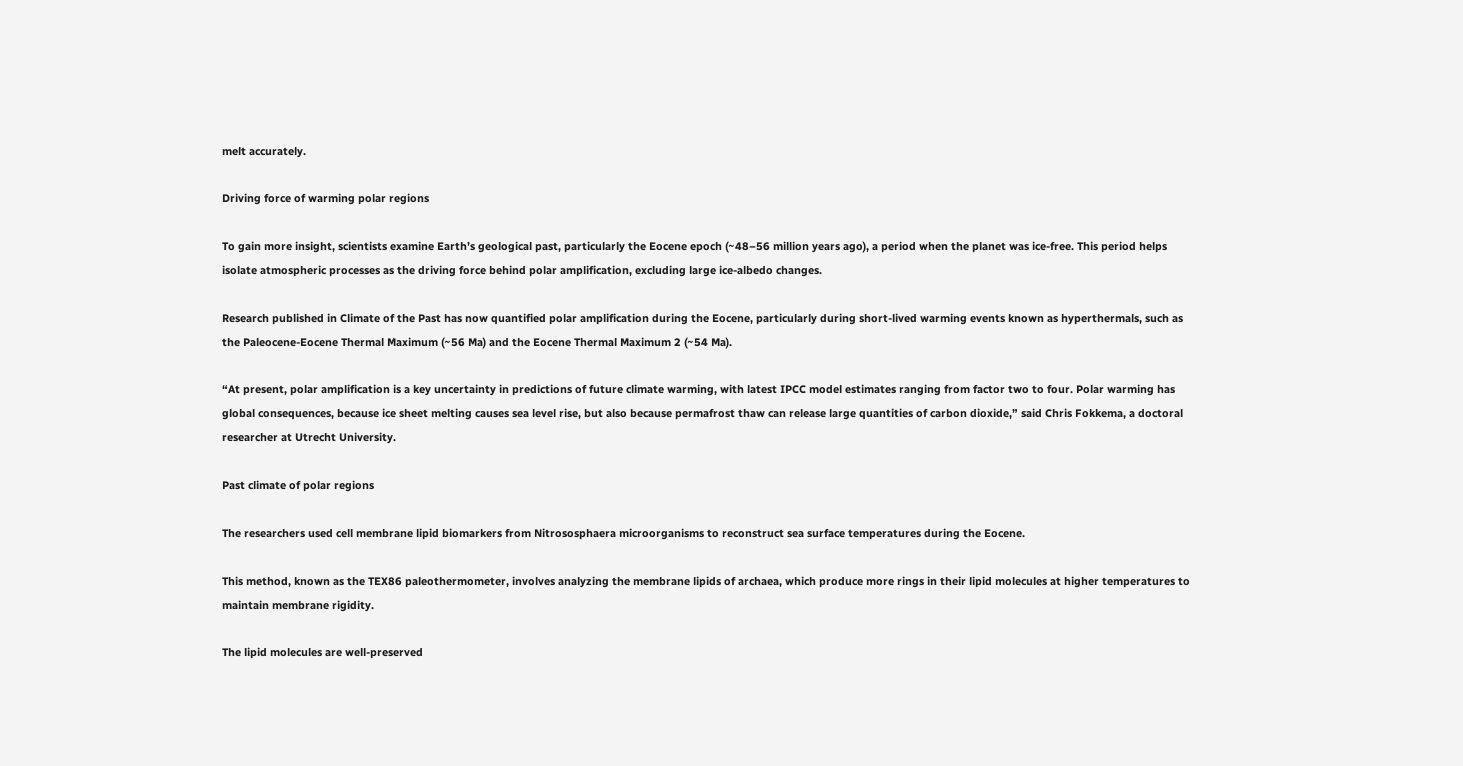melt accurately.

Driving force of warming polar regions

To gain more insight, scientists examine Earth’s geological past, particularly the Eocene epoch (~48–56 million years ago), a period when the planet was ice-free. This period helps isolate atmospheric processes as the driving force behind polar amplification, excluding large ice-albedo changes.

Research published in Climate of the Past has now quantified polar amplification during the Eocene, particularly during short-lived warming events known as hyperthermals, such as the Paleocene-Eocene Thermal Maximum (~56 Ma) and the Eocene Thermal Maximum 2 (~54 Ma).

“At present, polar amplification is a key uncertainty in predictions of future climate warming, with latest IPCC model estimates ranging from factor two to four. Polar warming has global consequences, because ice sheet melting causes sea level rise, but also because permafrost thaw can release large quantities of carbon dioxide,” said Chris Fokkema, a doctoral researcher at Utrecht University.

Past climate of polar regions

The researchers used cell membrane lipid biomarkers from Nitrososphaera microorganisms to reconstruct sea surface temperatures during the Eocene.

This method, known as the TEX86 paleothermometer, involves analyzing the membrane lipids of archaea, which produce more rings in their lipid molecules at higher temperatures to maintain membrane rigidity.

The lipid molecules are well-preserved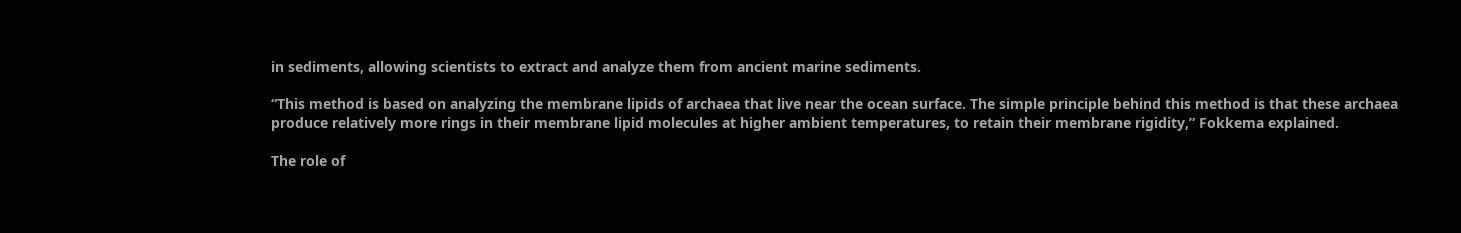in sediments, allowing scientists to extract and analyze them from ancient marine sediments.

“This method is based on analyzing the membrane lipids of archaea that live near the ocean surface. The simple principle behind this method is that these archaea produce relatively more rings in their membrane lipid molecules at higher ambient temperatures, to retain their membrane rigidity,” Fokkema explained.

The role of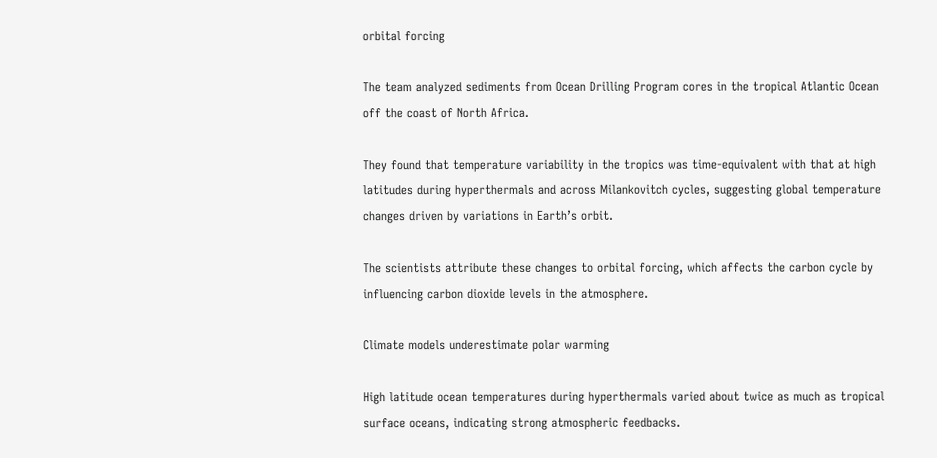orbital forcing

The team analyzed sediments from Ocean Drilling Program cores in the tropical Atlantic Ocean off the coast of North Africa.

They found that temperature variability in the tropics was time-equivalent with that at high latitudes during hyperthermals and across Milankovitch cycles, suggesting global temperature changes driven by variations in Earth’s orbit.

The scientists attribute these changes to orbital forcing, which affects the carbon cycle by influencing carbon dioxide levels in the atmosphere.

Climate models underestimate polar warming

High latitude ocean temperatures during hyperthermals varied about twice as much as tropical surface oceans, indicating strong atmospheric feedbacks.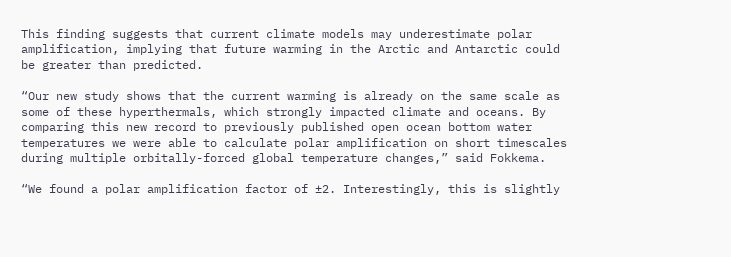This finding suggests that current climate models may underestimate polar amplification, implying that future warming in the Arctic and Antarctic could be greater than predicted.

“Our new study shows that the current warming is already on the same scale as some of these hyperthermals, which strongly impacted climate and oceans. By comparing this new record to previously published open ocean bottom water temperatures we were able to calculate polar amplification on short timescales during multiple orbitally-forced global temperature changes,” said Fokkema.

“We found a polar amplification factor of ±2. Interestingly, this is slightly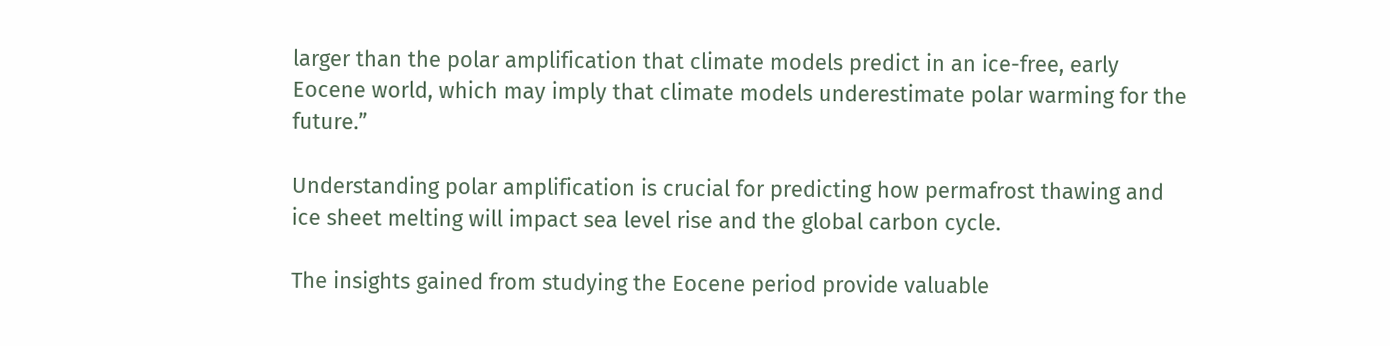larger than the polar amplification that climate models predict in an ice-free, early Eocene world, which may imply that climate models underestimate polar warming for the future.”

Understanding polar amplification is crucial for predicting how permafrost thawing and ice sheet melting will impact sea level rise and the global carbon cycle.

The insights gained from studying the Eocene period provide valuable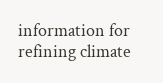information for refining climate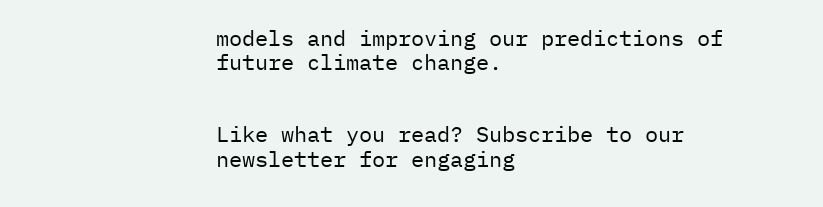models and improving our predictions of future climate change.


Like what you read? Subscribe to our newsletter for engaging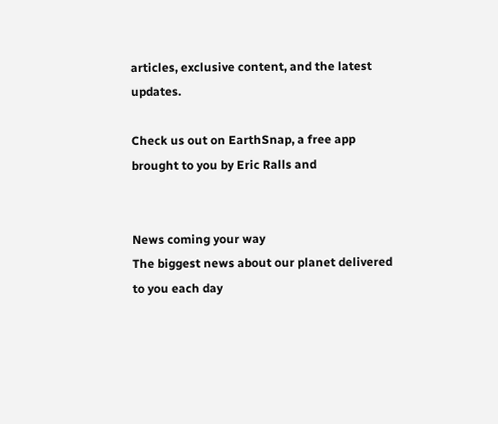articles, exclusive content, and the latest updates.

Check us out on EarthSnap, a free app brought to you by Eric Ralls and


News coming your way
The biggest news about our planet delivered to you each day